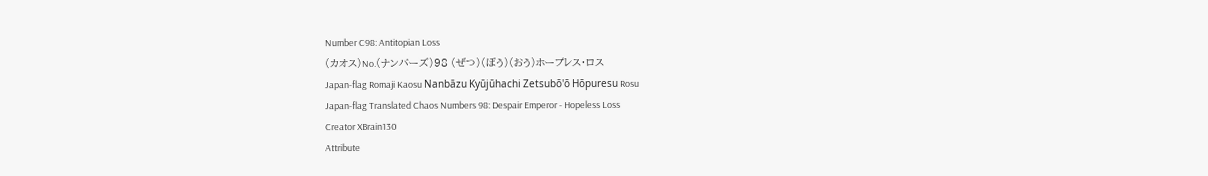Number C98: Antitopian Loss
(カオス)No.(ナンバーズ)98 (ぜつ)(ぼう)(おう)ホープレス・ロス
Japan-flag Romaji Kaosu Nanbāzu Kyūjūhachi Zetsubō'ō Hōpuresu Rosu
Japan-flag Translated Chaos Numbers 98: Despair Emperor - Hopeless Loss
Creator XBrain130
Attribute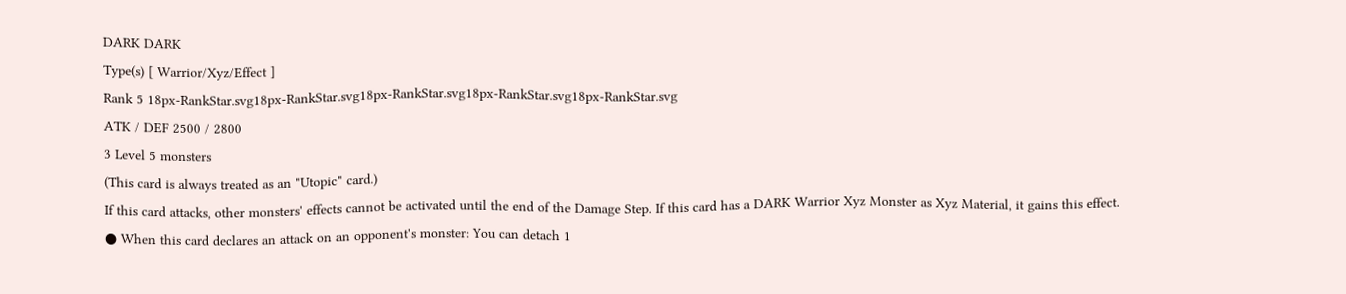DARK DARK
Type(s) [ Warrior/Xyz/Effect ]
Rank 5 18px-RankStar.svg18px-RankStar.svg18px-RankStar.svg18px-RankStar.svg18px-RankStar.svg
ATK / DEF 2500 / 2800
3 Level 5 monsters
(This card is always treated as an "Utopic" card.)
If this card attacks, other monsters' effects cannot be activated until the end of the Damage Step. If this card has a DARK Warrior Xyz Monster as Xyz Material, it gains this effect.
● When this card declares an attack on an opponent's monster: You can detach 1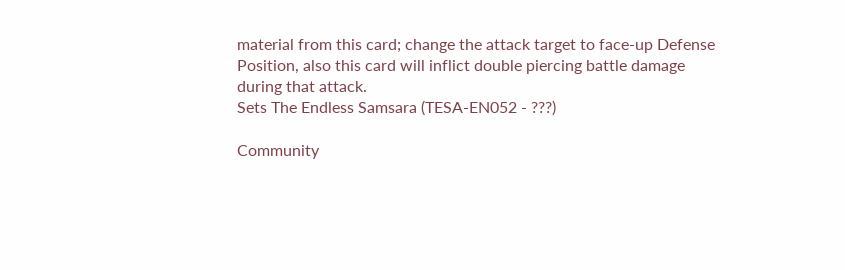material from this card; change the attack target to face-up Defense Position, also this card will inflict double piercing battle damage during that attack.
Sets The Endless Samsara (TESA-EN052 - ???)

Community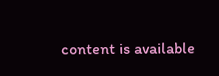content is available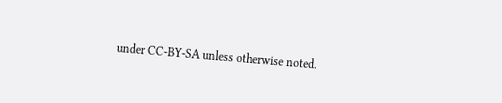under CC-BY-SA unless otherwise noted.